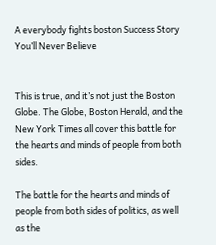A everybody fights boston Success Story You’ll Never Believe


This is true, and it’s not just the Boston Globe. The Globe, Boston Herald, and the New York Times all cover this battle for the hearts and minds of people from both sides.

The battle for the hearts and minds of people from both sides of politics, as well as the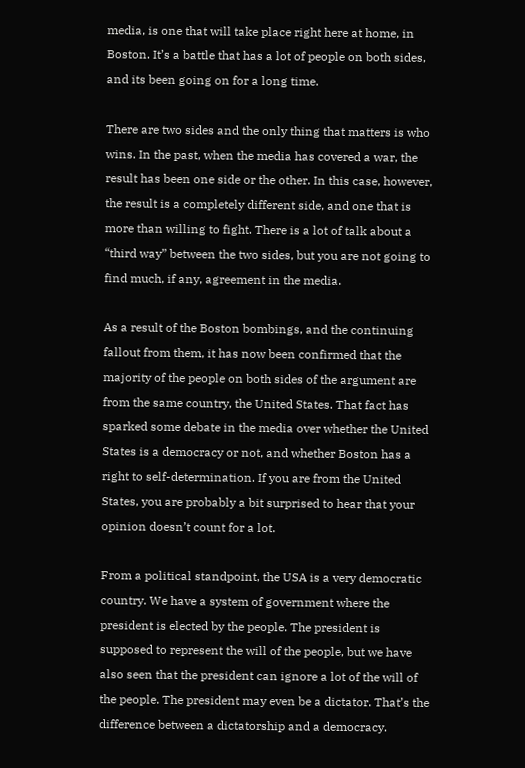media, is one that will take place right here at home, in Boston. It’s a battle that has a lot of people on both sides, and its been going on for a long time.

There are two sides and the only thing that matters is who wins. In the past, when the media has covered a war, the result has been one side or the other. In this case, however, the result is a completely different side, and one that is more than willing to fight. There is a lot of talk about a “third way” between the two sides, but you are not going to find much, if any, agreement in the media.

As a result of the Boston bombings, and the continuing fallout from them, it has now been confirmed that the majority of the people on both sides of the argument are from the same country, the United States. That fact has sparked some debate in the media over whether the United States is a democracy or not, and whether Boston has a right to self-determination. If you are from the United States, you are probably a bit surprised to hear that your opinion doesn’t count for a lot.

From a political standpoint, the USA is a very democratic country. We have a system of government where the president is elected by the people. The president is supposed to represent the will of the people, but we have also seen that the president can ignore a lot of the will of the people. The president may even be a dictator. That’s the difference between a dictatorship and a democracy.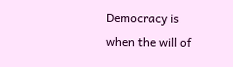Democracy is when the will of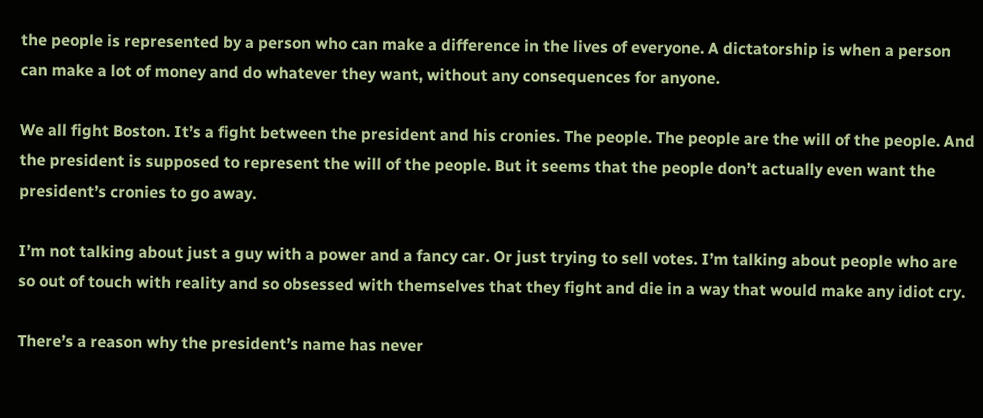the people is represented by a person who can make a difference in the lives of everyone. A dictatorship is when a person can make a lot of money and do whatever they want, without any consequences for anyone.

We all fight Boston. It’s a fight between the president and his cronies. The people. The people are the will of the people. And the president is supposed to represent the will of the people. But it seems that the people don’t actually even want the president’s cronies to go away.

I’m not talking about just a guy with a power and a fancy car. Or just trying to sell votes. I’m talking about people who are so out of touch with reality and so obsessed with themselves that they fight and die in a way that would make any idiot cry.

There’s a reason why the president’s name has never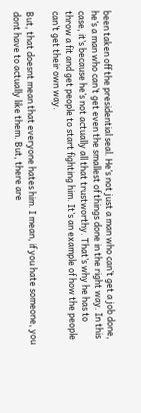been taken off the presidential seal. He’s not just a man who can’t get a job done, he’s a man who can’t get even the smallest of things done in the right way. In this case, it’s because he’s not actually all that trustworthy. That’s why he has to throw a fit and get people to start fighting him. It’s an example of how the people can’t get their own way.

But, that doesnt mean that everyone hates him. I mean, if you hate someone, you dont have to actually like them. But, there are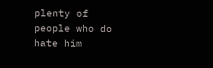plenty of people who do hate him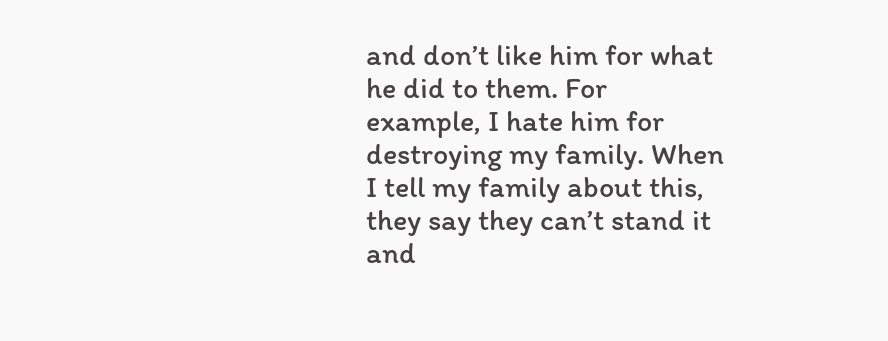and don’t like him for what he did to them. For example, I hate him for destroying my family. When I tell my family about this, they say they can’t stand it and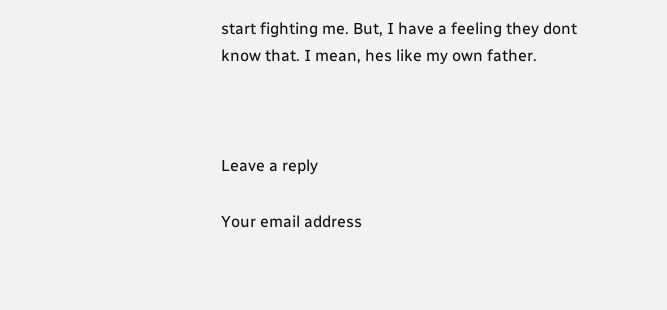start fighting me. But, I have a feeling they dont know that. I mean, hes like my own father.



Leave a reply

Your email address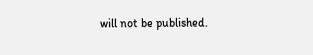will not be published.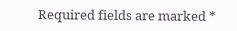Required fields are marked *